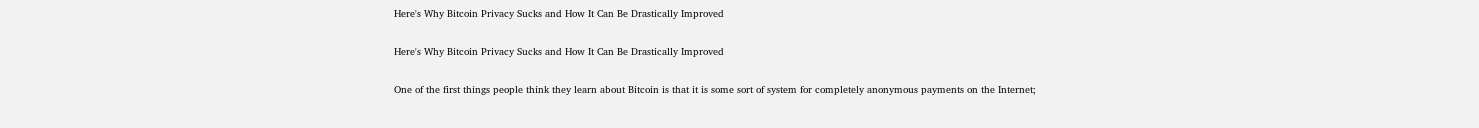Here's Why Bitcoin Privacy Sucks and How It Can Be Drastically Improved

Here's Why Bitcoin Privacy Sucks and How It Can Be Drastically Improved

One of the first things people think they learn about Bitcoin is that it is some sort of system for completely anonymous payments on the Internet;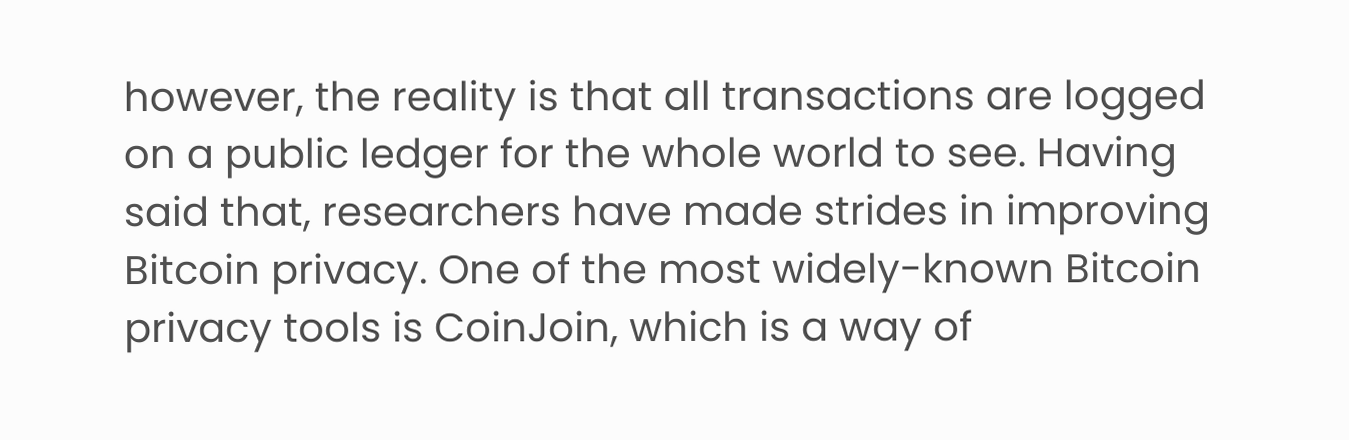however, the reality is that all transactions are logged on a public ledger for the whole world to see. Having said that, researchers have made strides in improving Bitcoin privacy. One of the most widely-known Bitcoin privacy tools is CoinJoin, which is a way of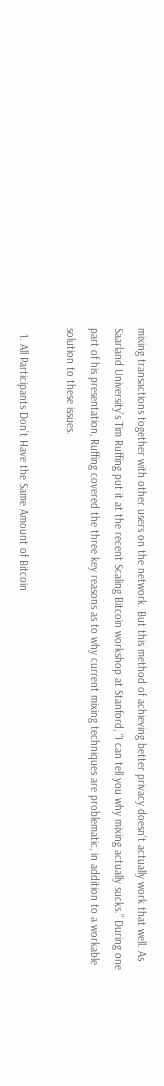mixing transactions together with other users on the network. But this method of achieving better privacy doesn’t actually work that well. As Saarland University’s Tim Ruffing put it at the recent Scaling Bitcoin workshop at Stanford, “I can tell you why mixing actually sucks.” During one part of his presentation, Ruffing covered the three key reasons as to why current mixing techniques are problematic, in addition to a workable solution to these issues.

  1. All Participants Don’t Have the Same Amount of Bitcoin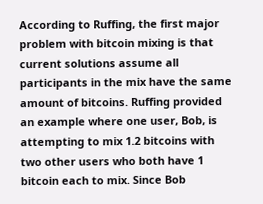According to Ruffing, the first major problem with bitcoin mixing is that current solutions assume all participants in the mix have the same amount of bitcoins. Ruffing provided an example where one user, Bob, is attempting to mix 1.2 bitcoins with two other users who both have 1 bitcoin each to mix. Since Bob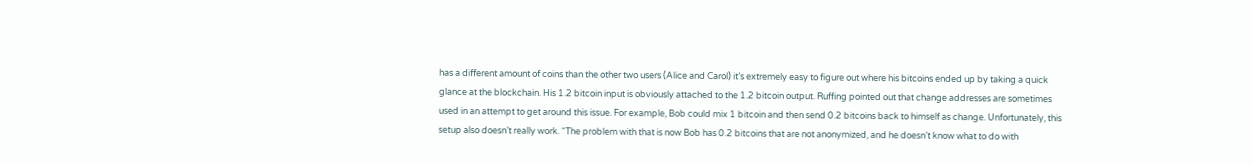has a different amount of coins than the other two users (Alice and Carol) it’s extremely easy to figure out where his bitcoins ended up by taking a quick glance at the blockchain. His 1.2 bitcoin input is obviously attached to the 1.2 bitcoin output. Ruffing pointed out that change addresses are sometimes used in an attempt to get around this issue. For example, Bob could mix 1 bitcoin and then send 0.2 bitcoins back to himself as change. Unfortunately, this setup also doesn’t really work. “The problem with that is now Bob has 0.2 bitcoins that are not anonymized, and he doesn’t know what to do with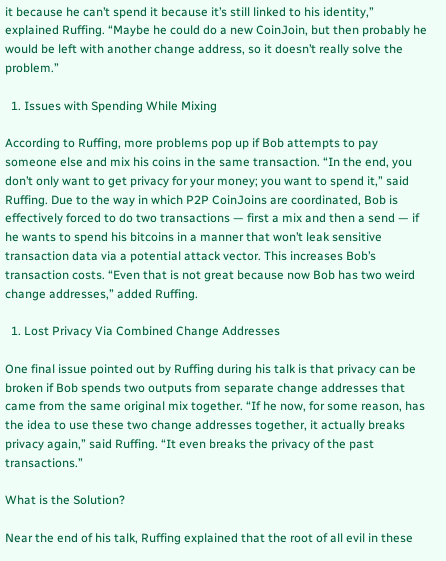it because he can’t spend it because it’s still linked to his identity,” explained Ruffing. “Maybe he could do a new CoinJoin, but then probably he would be left with another change address, so it doesn’t really solve the problem.”

  1. Issues with Spending While Mixing

According to Ruffing, more problems pop up if Bob attempts to pay someone else and mix his coins in the same transaction. “In the end, you don’t only want to get privacy for your money; you want to spend it,” said Ruffing. Due to the way in which P2P CoinJoins are coordinated, Bob is effectively forced to do two transactions — first a mix and then a send — if he wants to spend his bitcoins in a manner that won’t leak sensitive transaction data via a potential attack vector. This increases Bob’s transaction costs. “Even that is not great because now Bob has two weird change addresses,” added Ruffing.

  1. Lost Privacy Via Combined Change Addresses

One final issue pointed out by Ruffing during his talk is that privacy can be broken if Bob spends two outputs from separate change addresses that came from the same original mix together. “If he now, for some reason, has the idea to use these two change addresses together, it actually breaks privacy again,” said Ruffing. “It even breaks the privacy of the past transactions.”

What is the Solution?

Near the end of his talk, Ruffing explained that the root of all evil in these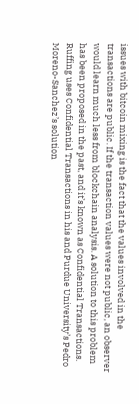issues with bitcoin mixing is the fact that the values involved in the transactions are public. If the transaction values were not public, an observer would learn much less from blockchain analysis. A solution to this problem has been proposed in the past, and it’s known as Confidential Transactions. Ruffing uses Confidential Transactions in his and Purdue University’s Pedro Moreno-Sanchez’s solution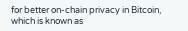for better on-chain privacy in Bitcoin, which is known as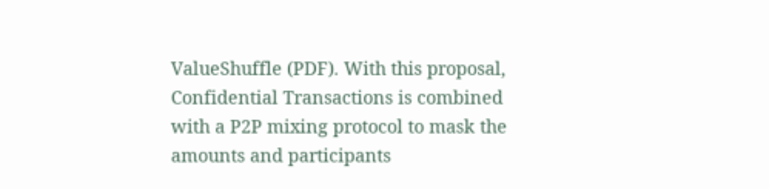ValueShuffle (PDF). With this proposal, Confidential Transactions is combined with a P2P mixing protocol to mask the amounts and participants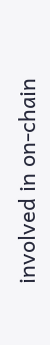involved in on-chain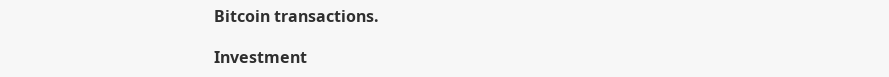Bitcoin transactions.

Investment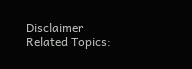Disclaimer
Related Topics: